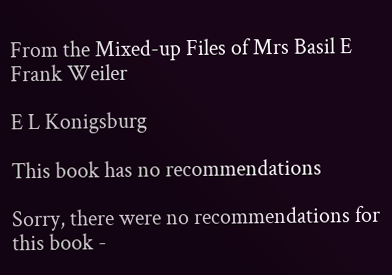From the Mixed-up Files of Mrs Basil E Frank Weiler

E L Konigsburg

This book has no recommendations

Sorry, there were no recommendations for this book -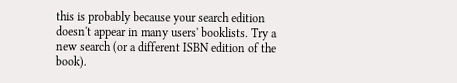this is probably because your search edition doesn't appear in many users' booklists. Try a new search (or a different ISBN edition of the book).